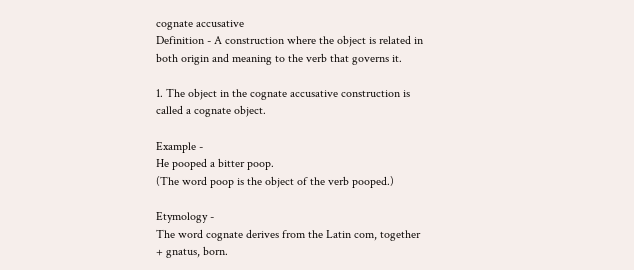cognate accusative
Definition - A construction where the object is related in both origin and meaning to the verb that governs it.

1. The object in the cognate accusative construction is called a cognate object.

Example -
He pooped a bitter poop.
(The word poop is the object of the verb pooped.)

Etymology -
The word cognate derives from the Latin com, together + gnatus, born.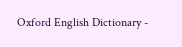Oxford English Dictionary -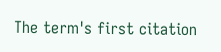The term's first citation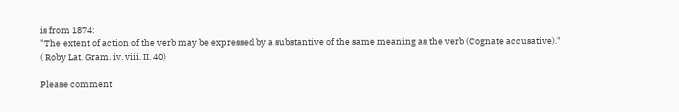is from 1874:
"The extent of action of the verb may be expressed by a substantive of the same meaning as the verb (Cognate accusative)."
( Roby Lat. Gram. iv. viii. II. 40)

Please comment